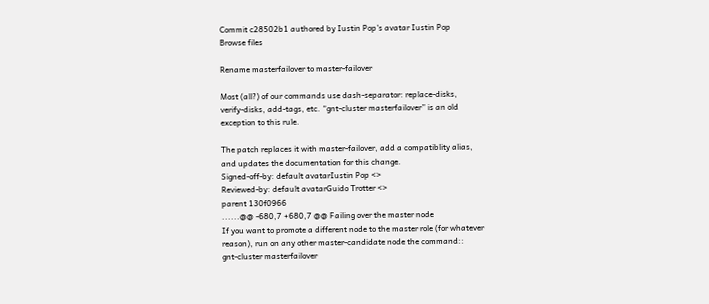Commit c28502b1 authored by Iustin Pop's avatar Iustin Pop
Browse files

Rename masterfailover to master-failover

Most (all?) of our commands use dash-separator: replace-disks,
verify-disks, add-tags, etc. “gnt-cluster masterfailover” is an old
exception to this rule.

The patch replaces it with master-failover, add a compatiblity alias,
and updates the documentation for this change.
Signed-off-by: default avatarIustin Pop <>
Reviewed-by: default avatarGuido Trotter <>
parent 130f0966
......@@ -680,7 +680,7 @@ Failing over the master node
If you want to promote a different node to the master role (for whatever
reason), run on any other master-candidate node the command::
gnt-cluster masterfailover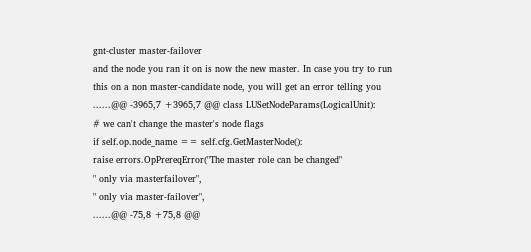gnt-cluster master-failover
and the node you ran it on is now the new master. In case you try to run
this on a non master-candidate node, you will get an error telling you
......@@ -3965,7 +3965,7 @@ class LUSetNodeParams(LogicalUnit):
# we can't change the master's node flags
if self.op.node_name == self.cfg.GetMasterNode():
raise errors.OpPrereqError("The master role can be changed"
" only via masterfailover",
" only via master-failover",
......@@ -75,8 +75,8 @@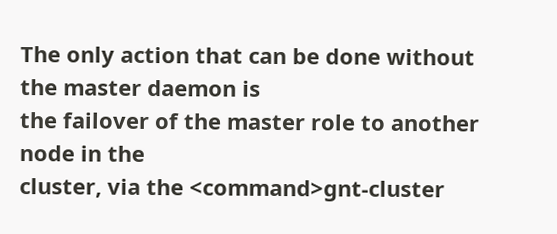The only action that can be done without the master daemon is
the failover of the master role to another node in the
cluster, via the <command>gnt-cluster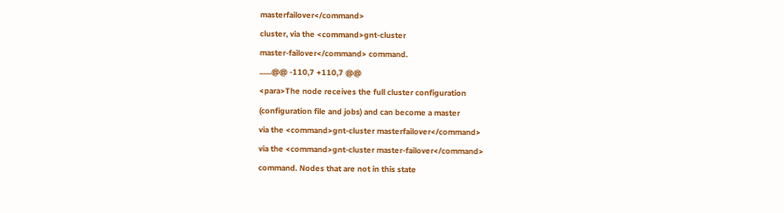masterfailover</command>
cluster, via the <command>gnt-cluster
master-failover</command> command.
......@@ -110,7 +110,7 @@
<para>The node receives the full cluster configuration
(configuration file and jobs) and can become a master
via the <command>gnt-cluster masterfailover</command>
via the <command>gnt-cluster master-failover</command>
command. Nodes that are not in this state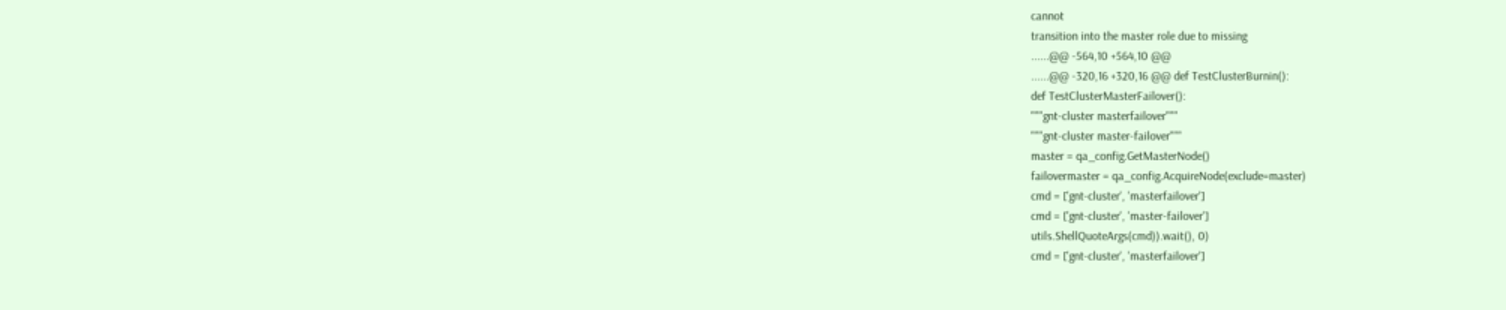cannot
transition into the master role due to missing
......@@ -564,10 +564,10 @@
......@@ -320,16 +320,16 @@ def TestClusterBurnin():
def TestClusterMasterFailover():
"""gnt-cluster masterfailover"""
"""gnt-cluster master-failover"""
master = qa_config.GetMasterNode()
failovermaster = qa_config.AcquireNode(exclude=master)
cmd = ['gnt-cluster', 'masterfailover']
cmd = ['gnt-cluster', 'master-failover']
utils.ShellQuoteArgs(cmd)).wait(), 0)
cmd = ['gnt-cluster', 'masterfailover']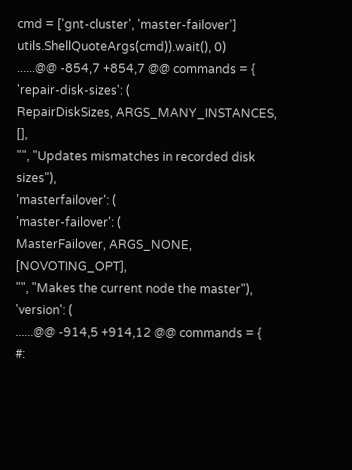cmd = ['gnt-cluster', 'master-failover']
utils.ShellQuoteArgs(cmd)).wait(), 0)
......@@ -854,7 +854,7 @@ commands = {
'repair-disk-sizes': (
RepairDiskSizes, ARGS_MANY_INSTANCES, [],
"", "Updates mismatches in recorded disk sizes"),
'masterfailover': (
'master-failover': (
MasterFailover, ARGS_NONE, [NOVOTING_OPT],
"", "Makes the current node the master"),
'version': (
......@@ -914,5 +914,12 @@ commands = {
#: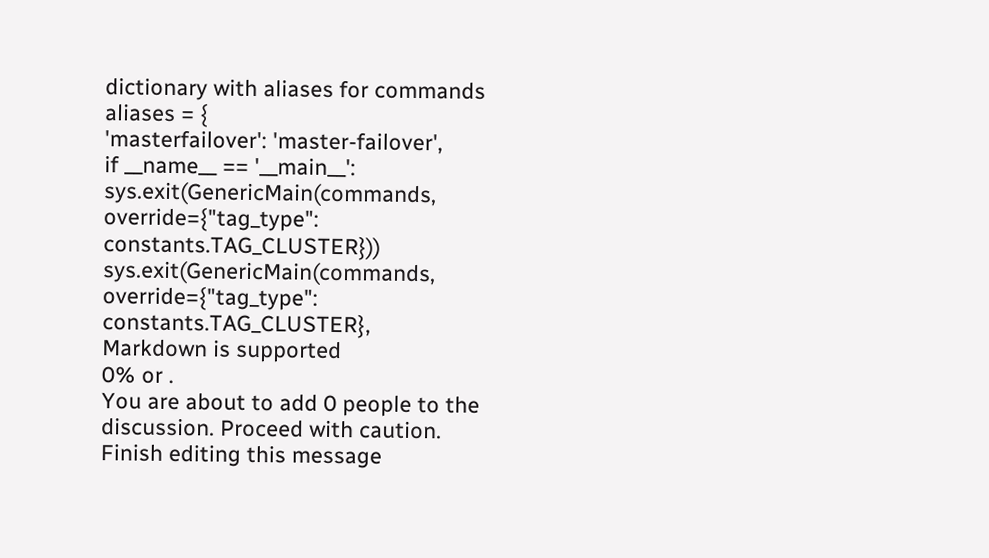dictionary with aliases for commands
aliases = {
'masterfailover': 'master-failover',
if __name__ == '__main__':
sys.exit(GenericMain(commands, override={"tag_type": constants.TAG_CLUSTER}))
sys.exit(GenericMain(commands, override={"tag_type": constants.TAG_CLUSTER},
Markdown is supported
0% or .
You are about to add 0 people to the discussion. Proceed with caution.
Finish editing this message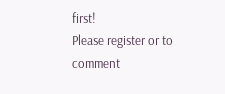first!
Please register or to comment